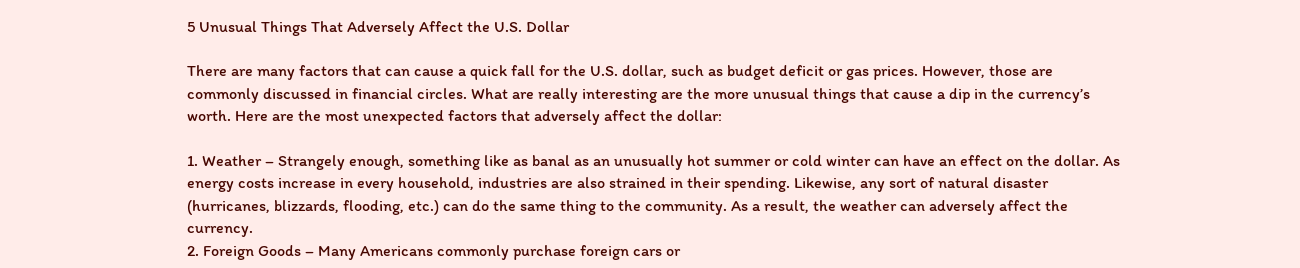5 Unusual Things That Adversely Affect the U.S. Dollar

There are many factors that can cause a quick fall for the U.S. dollar, such as budget deficit or gas prices. However, those are commonly discussed in financial circles. What are really interesting are the more unusual things that cause a dip in the currency’s worth. Here are the most unexpected factors that adversely affect the dollar:

1. Weather – Strangely enough, something like as banal as an unusually hot summer or cold winter can have an effect on the dollar. As energy costs increase in every household, industries are also strained in their spending. Likewise, any sort of natural disaster (hurricanes, blizzards, flooding, etc.) can do the same thing to the community. As a result, the weather can adversely affect the currency.
2. Foreign Goods – Many Americans commonly purchase foreign cars or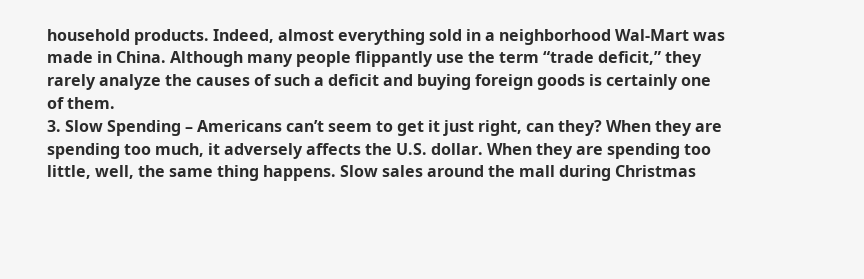household products. Indeed, almost everything sold in a neighborhood Wal-Mart was made in China. Although many people flippantly use the term “trade deficit,” they rarely analyze the causes of such a deficit and buying foreign goods is certainly one of them.
3. Slow Spending – Americans can’t seem to get it just right, can they? When they are spending too much, it adversely affects the U.S. dollar. When they are spending too little, well, the same thing happens. Slow sales around the mall during Christmas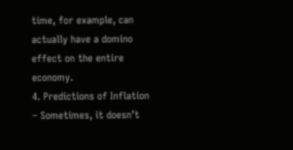time, for example, can actually have a domino effect on the entire economy.
4. Predictions of Inflation – Sometimes, it doesn’t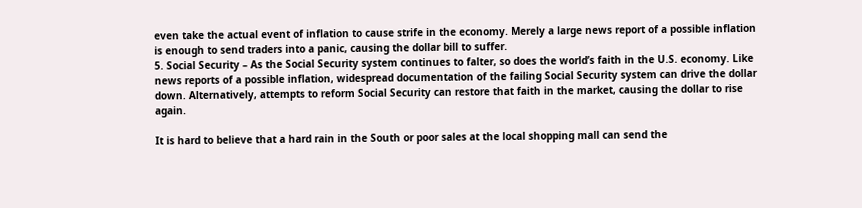even take the actual event of inflation to cause strife in the economy. Merely a large news report of a possible inflation is enough to send traders into a panic, causing the dollar bill to suffer.
5. Social Security – As the Social Security system continues to falter, so does the world’s faith in the U.S. economy. Like news reports of a possible inflation, widespread documentation of the failing Social Security system can drive the dollar down. Alternatively, attempts to reform Social Security can restore that faith in the market, causing the dollar to rise again.

It is hard to believe that a hard rain in the South or poor sales at the local shopping mall can send the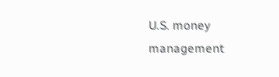U.S. money management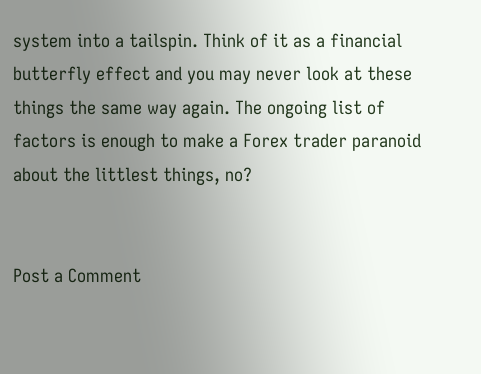system into a tailspin. Think of it as a financial butterfly effect and you may never look at these things the same way again. The ongoing list of factors is enough to make a Forex trader paranoid about the littlest things, no?


Post a Comment